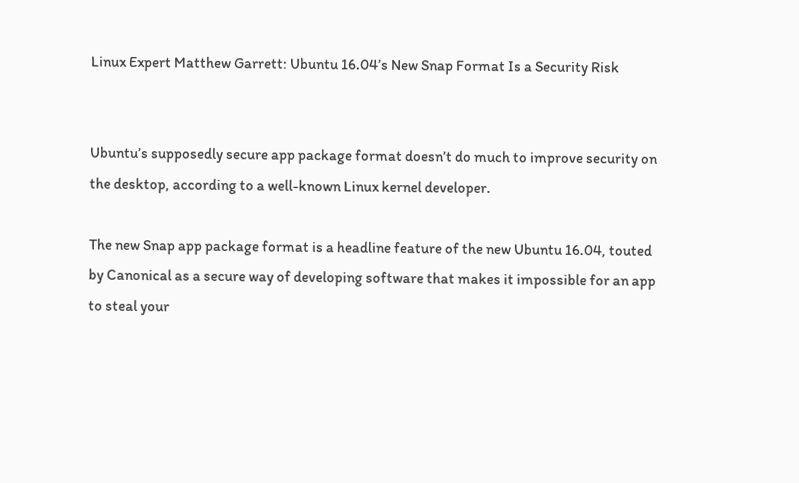Linux Expert Matthew Garrett: Ubuntu 16.04’s New Snap Format Is a Security Risk


Ubuntu’s supposedly secure app package format doesn’t do much to improve security on the desktop, according to a well-known Linux kernel developer.

The new Snap app package format is a headline feature of the new Ubuntu 16.04, touted by Canonical as a secure way of developing software that makes it impossible for an app to steal your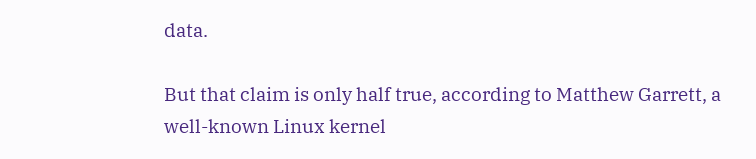data.

But that claim is only half true, according to Matthew Garrett, a well-known Linux kernel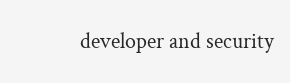developer and security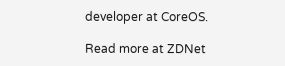developer at CoreOS.

Read more at ZDNet